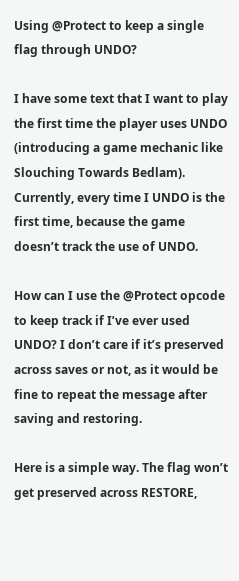Using @Protect to keep a single flag through UNDO?

I have some text that I want to play the first time the player uses UNDO (introducing a game mechanic like Slouching Towards Bedlam). Currently, every time I UNDO is the first time, because the game doesn’t track the use of UNDO.

How can I use the @Protect opcode to keep track if I’ve ever used UNDO? I don’t care if it’s preserved across saves or not, as it would be fine to repeat the message after saving and restoring.

Here is a simple way. The flag won’t get preserved across RESTORE,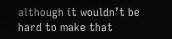although it wouldn’t be hard to make that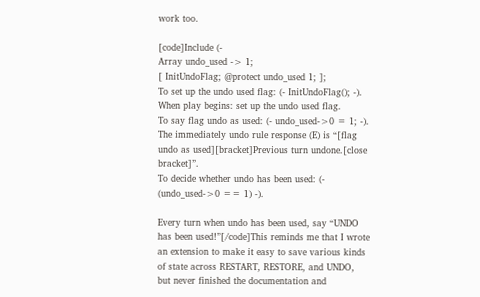work too.

[code]Include (-
Array undo_used -> 1;
[ InitUndoFlag; @protect undo_used 1; ];
To set up the undo used flag: (- InitUndoFlag(); -).
When play begins: set up the undo used flag.
To say flag undo as used: (- undo_used->0 = 1; -).
The immediately undo rule response (E) is “[flag undo as used][bracket]Previous turn undone.[close bracket]”.
To decide whether undo has been used: (- (undo_used->0 == 1) -).

Every turn when undo has been used, say “UNDO has been used!”[/code]This reminds me that I wrote an extension to make it easy to save various kinds of state across RESTART, RESTORE, and UNDO, but never finished the documentation and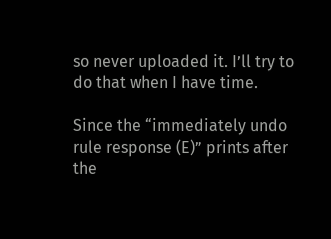so never uploaded it. I’ll try to do that when I have time.

Since the “immediately undo rule response (E)” prints after the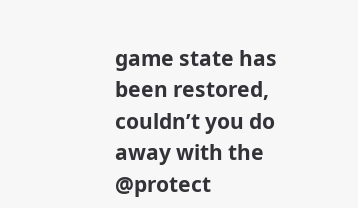game state has been restored, couldn’t you do away with the @protect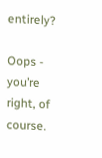entirely?

Oops - you’re right, of course.